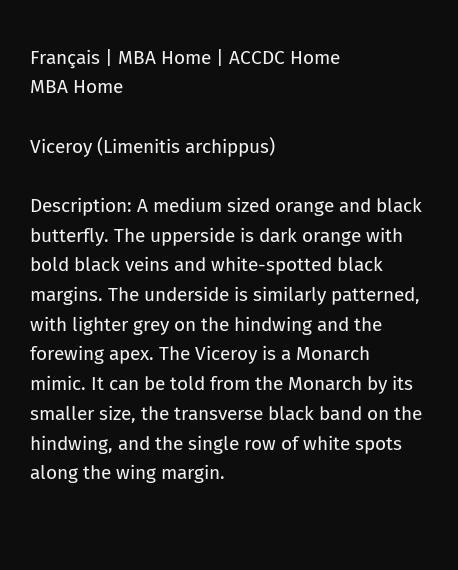Français | MBA Home | ACCDC Home
MBA Home

Viceroy (Limenitis archippus)

Description: A medium sized orange and black butterfly. The upperside is dark orange with bold black veins and white-spotted black margins. The underside is similarly patterned, with lighter grey on the hindwing and the forewing apex. The Viceroy is a Monarch mimic. It can be told from the Monarch by its smaller size, the transverse black band on the hindwing, and the single row of white spots along the wing margin.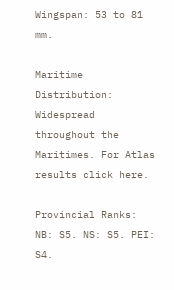Wingspan: 53 to 81 mm.

Maritime Distribution: Widespread throughout the Maritimes. For Atlas results click here.

Provincial Ranks: NB: S5. NS: S5. PEI: S4.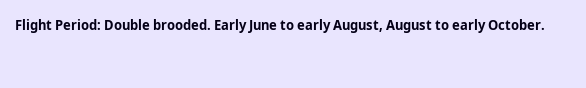Flight Period: Double brooded. Early June to early August, August to early October.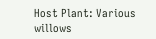Host Plant: Various willows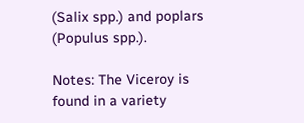(Salix spp.) and poplars (Populus spp.).

Notes: The Viceroy is found in a variety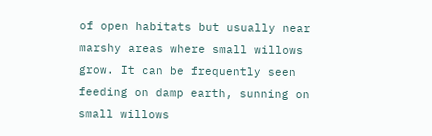of open habitats but usually near marshy areas where small willows grow. It can be frequently seen feeding on damp earth, sunning on small willows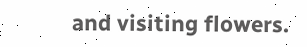and visiting flowers.